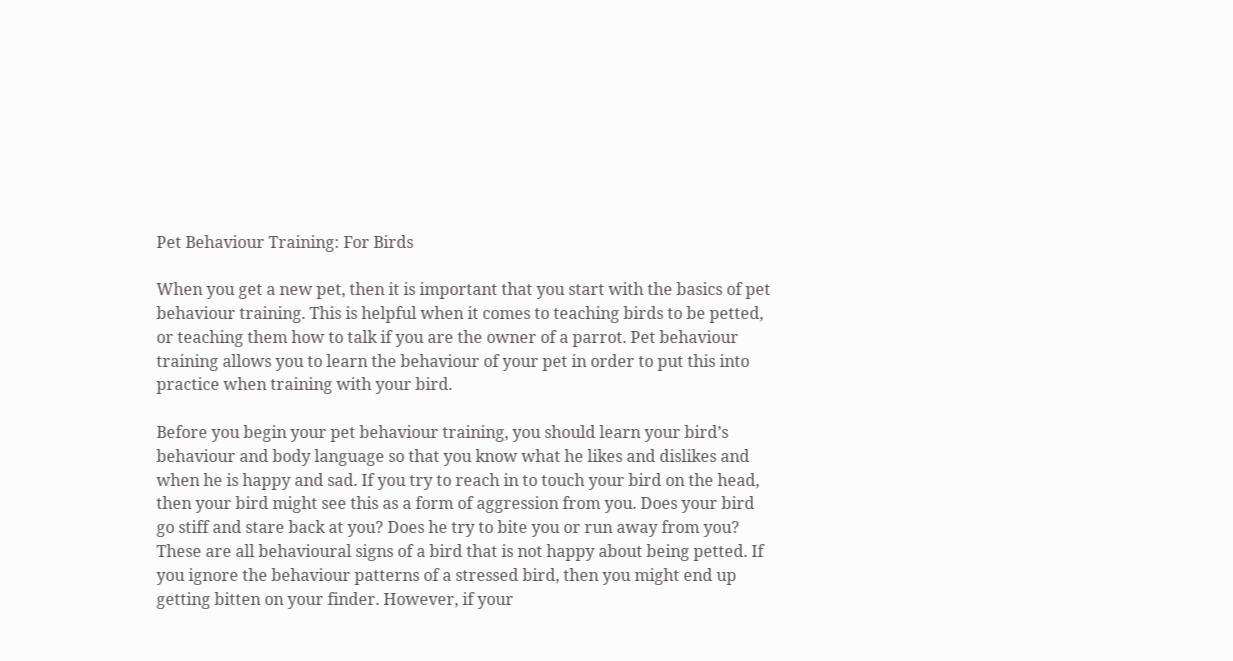Pet Behaviour Training: For Birds

When you get a new pet, then it is important that you start with the basics of pet behaviour training. This is helpful when it comes to teaching birds to be petted, or teaching them how to talk if you are the owner of a parrot. Pet behaviour training allows you to learn the behaviour of your pet in order to put this into practice when training with your bird.

Before you begin your pet behaviour training, you should learn your bird’s behaviour and body language so that you know what he likes and dislikes and when he is happy and sad. If you try to reach in to touch your bird on the head, then your bird might see this as a form of aggression from you. Does your bird go stiff and stare back at you? Does he try to bite you or run away from you? These are all behavioural signs of a bird that is not happy about being petted. If you ignore the behaviour patterns of a stressed bird, then you might end up getting bitten on your finder. However, if your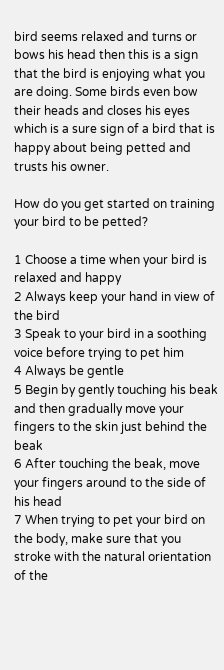bird seems relaxed and turns or bows his head then this is a sign that the bird is enjoying what you are doing. Some birds even bow their heads and closes his eyes which is a sure sign of a bird that is happy about being petted and trusts his owner.

How do you get started on training your bird to be petted?

1 Choose a time when your bird is relaxed and happy
2 Always keep your hand in view of the bird
3 Speak to your bird in a soothing voice before trying to pet him
4 Always be gentle
5 Begin by gently touching his beak and then gradually move your fingers to the skin just behind the beak
6 After touching the beak, move your fingers around to the side of his head
7 When trying to pet your bird on the body, make sure that you stroke with the natural orientation of the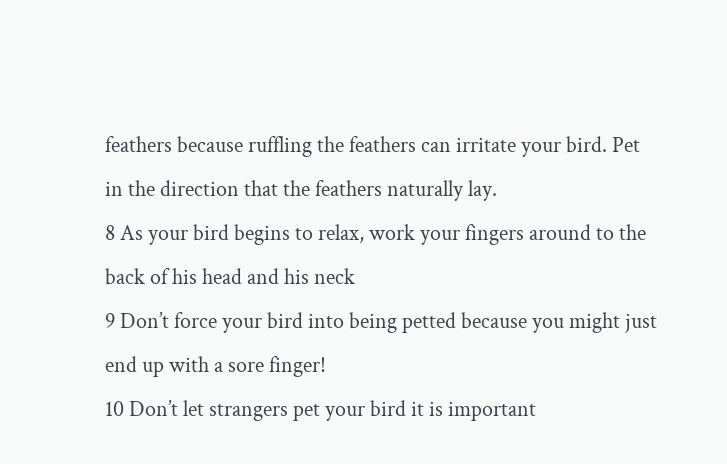feathers because ruffling the feathers can irritate your bird. Pet in the direction that the feathers naturally lay.
8 As your bird begins to relax, work your fingers around to the back of his head and his neck
9 Don’t force your bird into being petted because you might just end up with a sore finger!
10 Don’t let strangers pet your bird it is important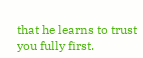that he learns to trust you fully first.